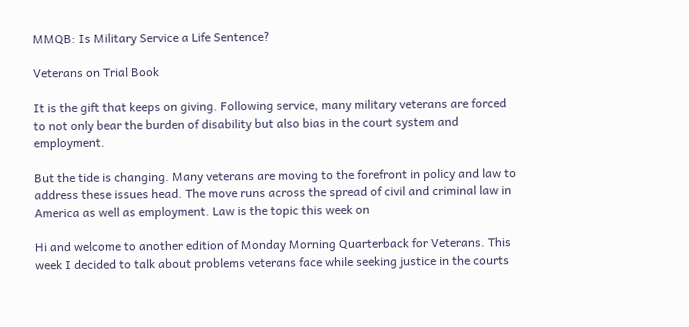MMQB: Is Military Service a Life Sentence?

Veterans on Trial Book

It is the gift that keeps on giving. Following service, many military veterans are forced to not only bear the burden of disability but also bias in the court system and employment.

But the tide is changing. Many veterans are moving to the forefront in policy and law to address these issues head. The move runs across the spread of civil and criminal law in America as well as employment. Law is the topic this week on

Hi and welcome to another edition of Monday Morning Quarterback for Veterans. This week I decided to talk about problems veterans face while seeking justice in the courts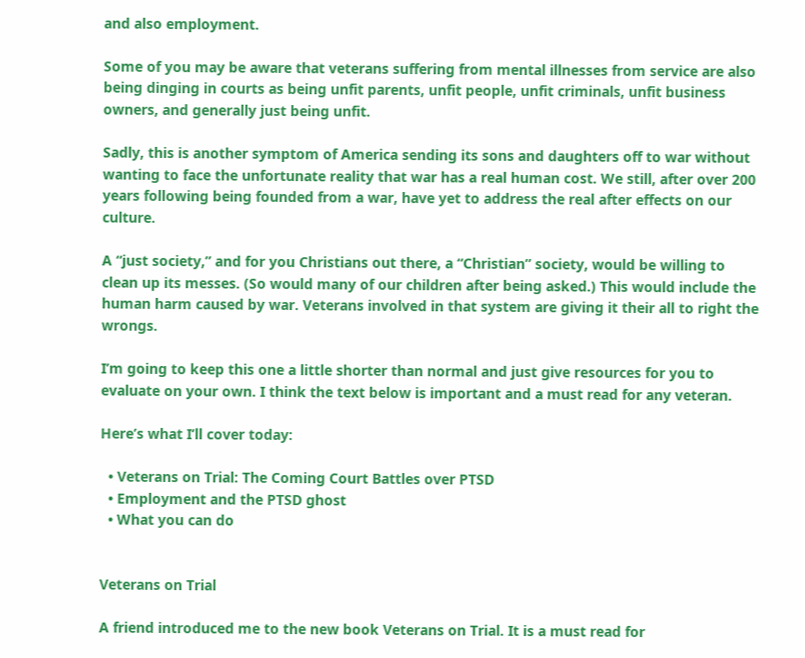and also employment.

Some of you may be aware that veterans suffering from mental illnesses from service are also being dinging in courts as being unfit parents, unfit people, unfit criminals, unfit business owners, and generally just being unfit.

Sadly, this is another symptom of America sending its sons and daughters off to war without wanting to face the unfortunate reality that war has a real human cost. We still, after over 200 years following being founded from a war, have yet to address the real after effects on our culture.

A “just society,” and for you Christians out there, a “Christian” society, would be willing to clean up its messes. (So would many of our children after being asked.) This would include the human harm caused by war. Veterans involved in that system are giving it their all to right the wrongs.

I’m going to keep this one a little shorter than normal and just give resources for you to evaluate on your own. I think the text below is important and a must read for any veteran.

Here’s what I’ll cover today:

  • Veterans on Trial: The Coming Court Battles over PTSD
  • Employment and the PTSD ghost
  • What you can do


Veterans on Trial

A friend introduced me to the new book Veterans on Trial. It is a must read for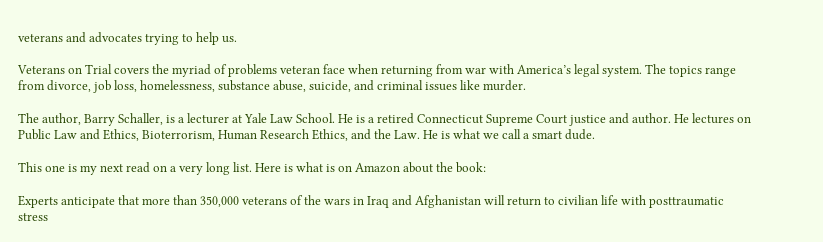veterans and advocates trying to help us.

Veterans on Trial covers the myriad of problems veteran face when returning from war with America’s legal system. The topics range from divorce, job loss, homelessness, substance abuse, suicide, and criminal issues like murder.

The author, Barry Schaller, is a lecturer at Yale Law School. He is a retired Connecticut Supreme Court justice and author. He lectures on Public Law and Ethics, Bioterrorism, Human Research Ethics, and the Law. He is what we call a smart dude.

This one is my next read on a very long list. Here is what is on Amazon about the book:

Experts anticipate that more than 350,000 veterans of the wars in Iraq and Afghanistan will return to civilian life with posttraumatic stress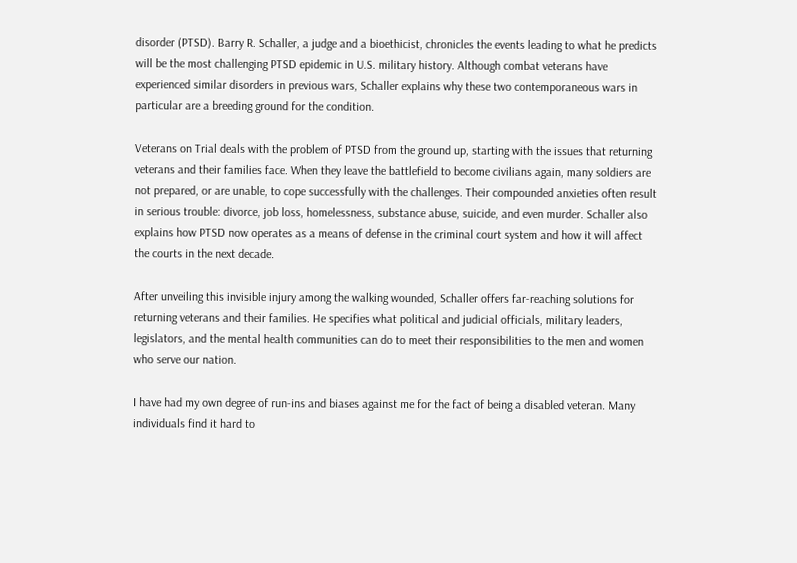disorder (PTSD). Barry R. Schaller, a judge and a bioethicist, chronicles the events leading to what he predicts will be the most challenging PTSD epidemic in U.S. military history. Although combat veterans have experienced similar disorders in previous wars, Schaller explains why these two contemporaneous wars in particular are a breeding ground for the condition.

Veterans on Trial deals with the problem of PTSD from the ground up, starting with the issues that returning veterans and their families face. When they leave the battlefield to become civilians again, many soldiers are not prepared, or are unable, to cope successfully with the challenges. Their compounded anxieties often result in serious trouble: divorce, job loss, homelessness, substance abuse, suicide, and even murder. Schaller also explains how PTSD now operates as a means of defense in the criminal court system and how it will affect the courts in the next decade.

After unveiling this invisible injury among the walking wounded, Schaller offers far-reaching solutions for returning veterans and their families. He specifies what political and judicial officials, military leaders, legislators, and the mental health communities can do to meet their responsibilities to the men and women who serve our nation.

I have had my own degree of run-ins and biases against me for the fact of being a disabled veteran. Many individuals find it hard to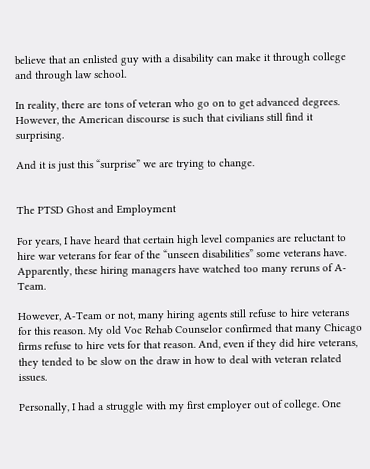believe that an enlisted guy with a disability can make it through college and through law school.

In reality, there are tons of veteran who go on to get advanced degrees. However, the American discourse is such that civilians still find it surprising.

And it is just this “surprise” we are trying to change.


The PTSD Ghost and Employment

For years, I have heard that certain high level companies are reluctant to hire war veterans for fear of the “unseen disabilities” some veterans have. Apparently, these hiring managers have watched too many reruns of A-Team.

However, A-Team or not, many hiring agents still refuse to hire veterans for this reason. My old Voc Rehab Counselor confirmed that many Chicago firms refuse to hire vets for that reason. And, even if they did hire veterans, they tended to be slow on the draw in how to deal with veteran related issues.

Personally, I had a struggle with my first employer out of college. One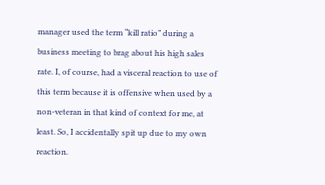manager used the term “kill ratio” during a business meeting to brag about his high sales rate. I, of course, had a visceral reaction to use of this term because it is offensive when used by a non-veteran in that kind of context for me, at least. So, I accidentally spit up due to my own reaction.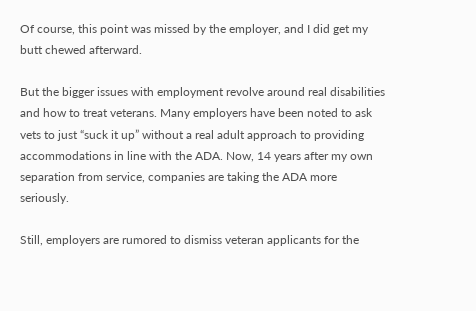Of course, this point was missed by the employer, and I did get my butt chewed afterward.

But the bigger issues with employment revolve around real disabilities and how to treat veterans. Many employers have been noted to ask vets to just “suck it up” without a real adult approach to providing accommodations in line with the ADA. Now, 14 years after my own separation from service, companies are taking the ADA more seriously.

Still, employers are rumored to dismiss veteran applicants for the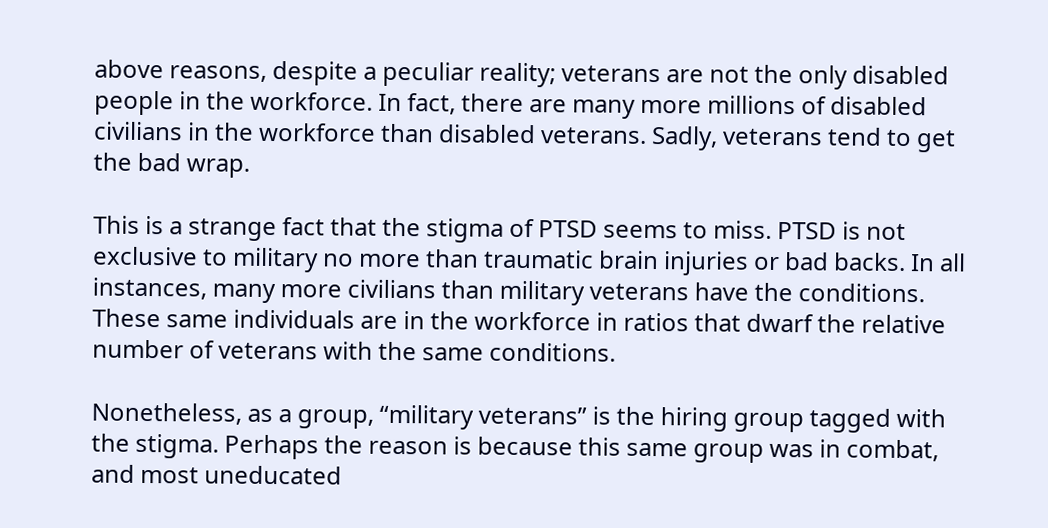above reasons, despite a peculiar reality; veterans are not the only disabled people in the workforce. In fact, there are many more millions of disabled civilians in the workforce than disabled veterans. Sadly, veterans tend to get the bad wrap.

This is a strange fact that the stigma of PTSD seems to miss. PTSD is not exclusive to military no more than traumatic brain injuries or bad backs. In all instances, many more civilians than military veterans have the conditions. These same individuals are in the workforce in ratios that dwarf the relative number of veterans with the same conditions.

Nonetheless, as a group, “military veterans” is the hiring group tagged with the stigma. Perhaps the reason is because this same group was in combat, and most uneducated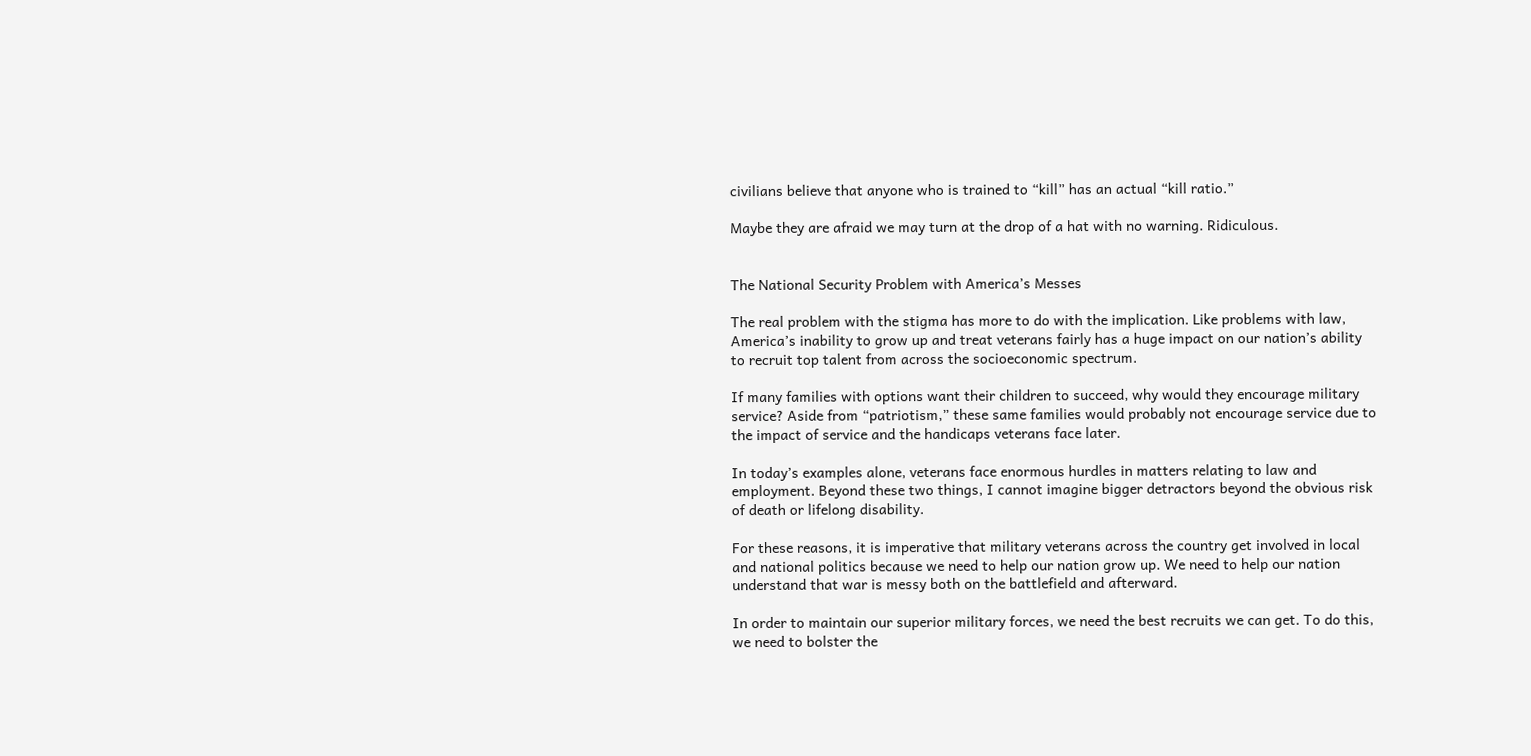civilians believe that anyone who is trained to “kill” has an actual “kill ratio.”

Maybe they are afraid we may turn at the drop of a hat with no warning. Ridiculous.


The National Security Problem with America’s Messes

The real problem with the stigma has more to do with the implication. Like problems with law, America’s inability to grow up and treat veterans fairly has a huge impact on our nation’s ability to recruit top talent from across the socioeconomic spectrum.

If many families with options want their children to succeed, why would they encourage military service? Aside from “patriotism,” these same families would probably not encourage service due to the impact of service and the handicaps veterans face later.

In today’s examples alone, veterans face enormous hurdles in matters relating to law and employment. Beyond these two things, I cannot imagine bigger detractors beyond the obvious risk of death or lifelong disability.

For these reasons, it is imperative that military veterans across the country get involved in local and national politics because we need to help our nation grow up. We need to help our nation understand that war is messy both on the battlefield and afterward.

In order to maintain our superior military forces, we need the best recruits we can get. To do this, we need to bolster the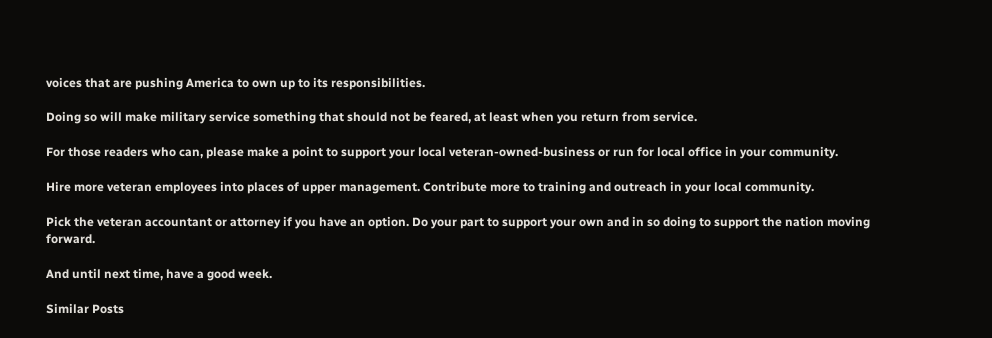voices that are pushing America to own up to its responsibilities.

Doing so will make military service something that should not be feared, at least when you return from service.

For those readers who can, please make a point to support your local veteran-owned-business or run for local office in your community.

Hire more veteran employees into places of upper management. Contribute more to training and outreach in your local community.

Pick the veteran accountant or attorney if you have an option. Do your part to support your own and in so doing to support the nation moving forward.

And until next time, have a good week.

Similar Posts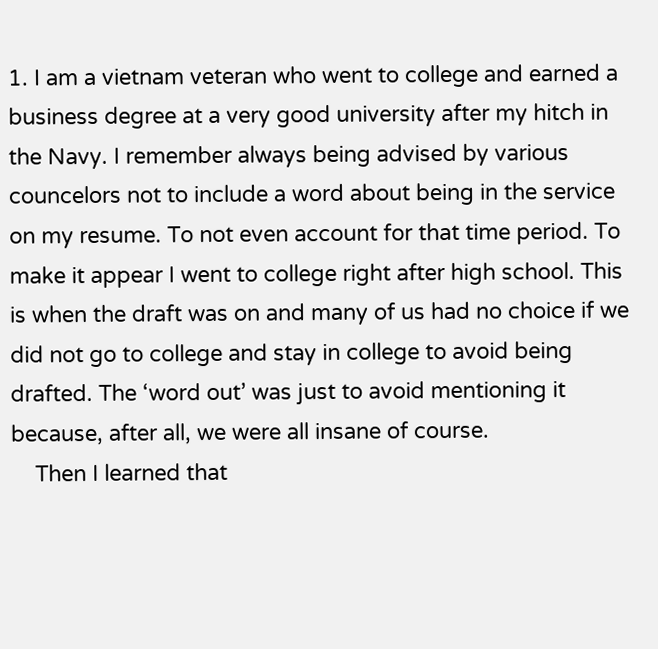1. I am a vietnam veteran who went to college and earned a business degree at a very good university after my hitch in the Navy. I remember always being advised by various councelors not to include a word about being in the service on my resume. To not even account for that time period. To make it appear I went to college right after high school. This is when the draft was on and many of us had no choice if we did not go to college and stay in college to avoid being drafted. The ‘word out’ was just to avoid mentioning it because, after all, we were all insane of course.
    Then I learned that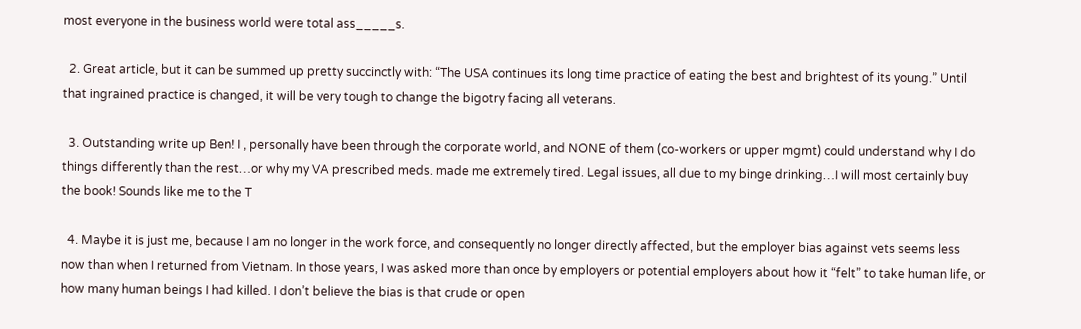most everyone in the business world were total ass_____s.

  2. Great article, but it can be summed up pretty succinctly with: “The USA continues its long time practice of eating the best and brightest of its young.” Until that ingrained practice is changed, it will be very tough to change the bigotry facing all veterans.

  3. Outstanding write up Ben! I , personally have been through the corporate world, and NONE of them (co-workers or upper mgmt) could understand why I do things differently than the rest…or why my VA prescribed meds. made me extremely tired. Legal issues, all due to my binge drinking…I will most certainly buy the book! Sounds like me to the T

  4. Maybe it is just me, because I am no longer in the work force, and consequently no longer directly affected, but the employer bias against vets seems less now than when I returned from Vietnam. In those years, I was asked more than once by employers or potential employers about how it “felt” to take human life, or how many human beings I had killed. I don’t believe the bias is that crude or open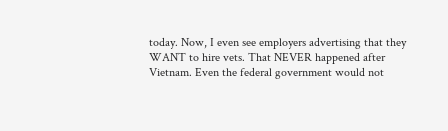today. Now, I even see employers advertising that they WANT to hire vets. That NEVER happened after Vietnam. Even the federal government would not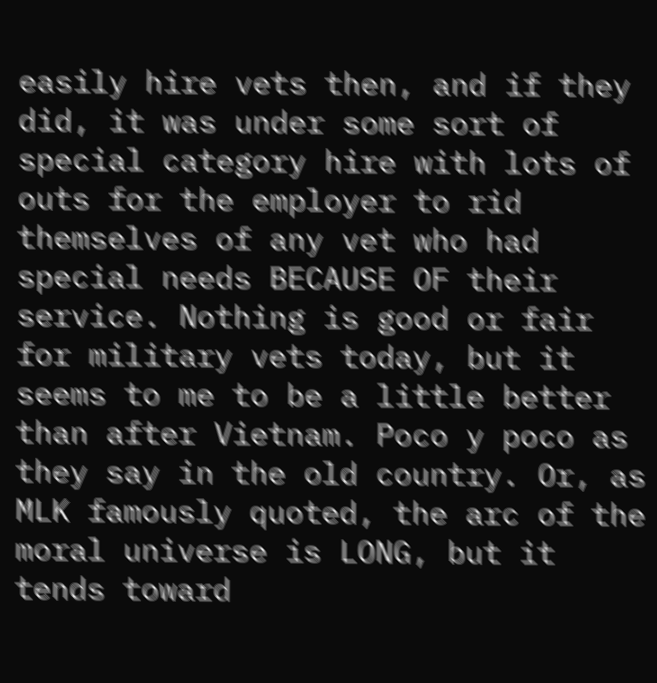easily hire vets then, and if they did, it was under some sort of special category hire with lots of outs for the employer to rid themselves of any vet who had special needs BECAUSE OF their service. Nothing is good or fair for military vets today, but it seems to me to be a little better than after Vietnam. Poco y poco as they say in the old country. Or, as MLK famously quoted, the arc of the moral universe is LONG, but it tends toward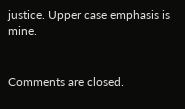justice. Upper case emphasis is mine.


Comments are closed.